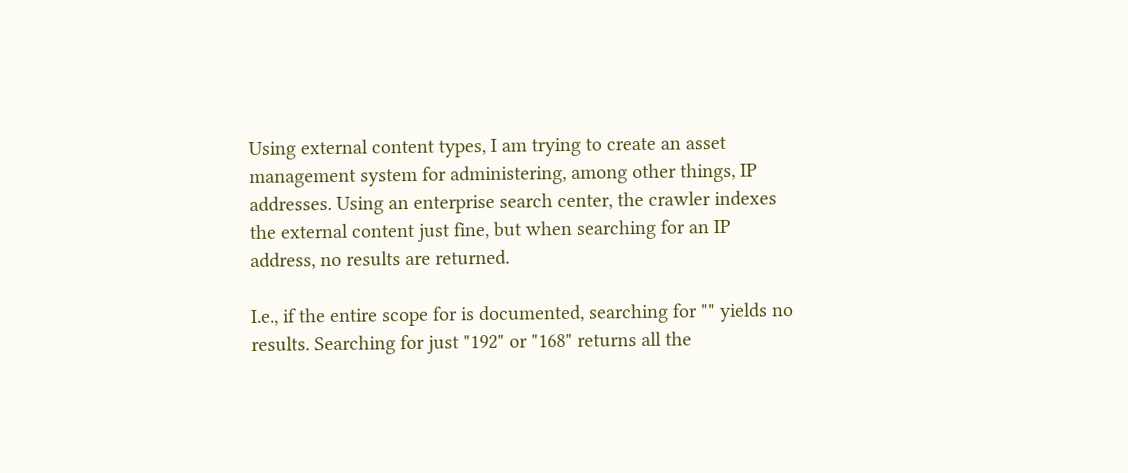Using external content types, I am trying to create an asset management system for administering, among other things, IP addresses. Using an enterprise search center, the crawler indexes the external content just fine, but when searching for an IP address, no results are returned.

I.e., if the entire scope for is documented, searching for "" yields no results. Searching for just "192" or "168" returns all the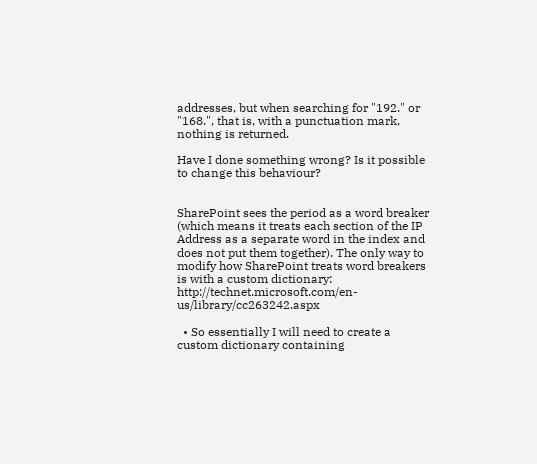addresses, but when searching for "192." or "168.", that is, with a punctuation mark, nothing is returned.

Have I done something wrong? Is it possible to change this behaviour?


SharePoint sees the period as a word breaker (which means it treats each section of the IP Address as a separate word in the index and does not put them together). The only way to modify how SharePoint treats word breakers is with a custom dictionary: http://technet.microsoft.com/en-us/library/cc263242.aspx

  • So essentially I will need to create a custom dictionary containing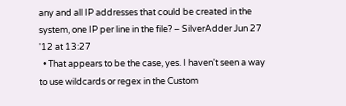any and all IP addresses that could be created in the system, one IP per line in the file? – SilverAdder Jun 27 '12 at 13:27
  • That appears to be the case, yes. I haven't seen a way to use wildcards or regex in the Custom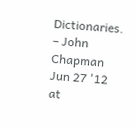Dictionaries. – John Chapman Jun 27 '12 at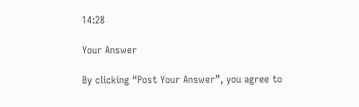14:28

Your Answer

By clicking “Post Your Answer”, you agree to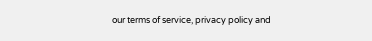our terms of service, privacy policy and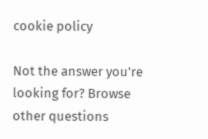cookie policy

Not the answer you're looking for? Browse other questions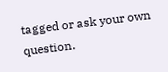tagged or ask your own question.